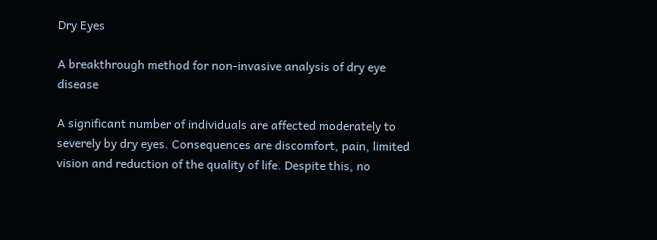Dry Eyes

A breakthrough method for non-invasive analysis of dry eye disease

A significant number of individuals are affected moderately to severely by dry eyes. Consequences are discomfort, pain, limited vision and reduction of the quality of life. Despite this, no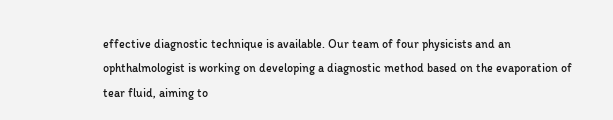effective diagnostic technique is available. Our team of four physicists and an ophthalmologist is working on developing a diagnostic method based on the evaporation of tear fluid, aiming to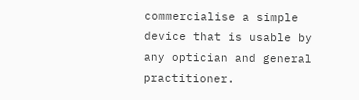commercialise a simple device that is usable by any optician and general practitioner.